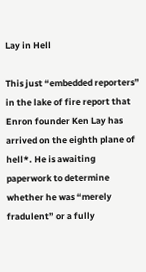Lay in Hell

This just “embedded reporters” in the lake of fire report that Enron founder Ken Lay has arrived on the eighth plane of hell*. He is awaiting paperwork to determine whether he was “merely fradulent” or a fully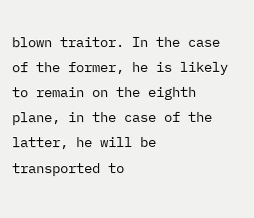blown traitor. In the case of the former, he is likely to remain on the eighth plane, in the case of the latter, he will be transported to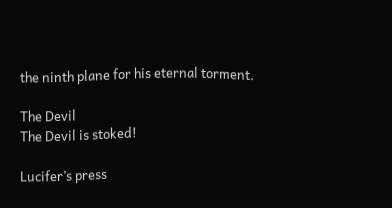the ninth plane for his eternal torment.

The Devil
The Devil is stoked!

Lucifer’s press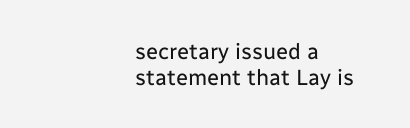secretary issued a statement that Lay is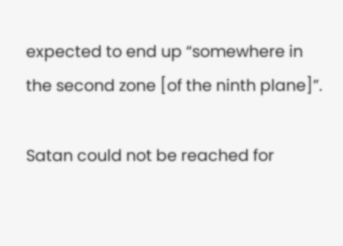expected to end up “somewhere in the second zone [of the ninth plane]”.

Satan could not be reached for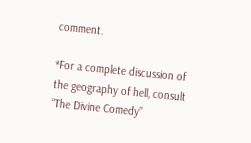comment.

*For a complete discussion of the geography of hell, consult “The Divine Comedy”